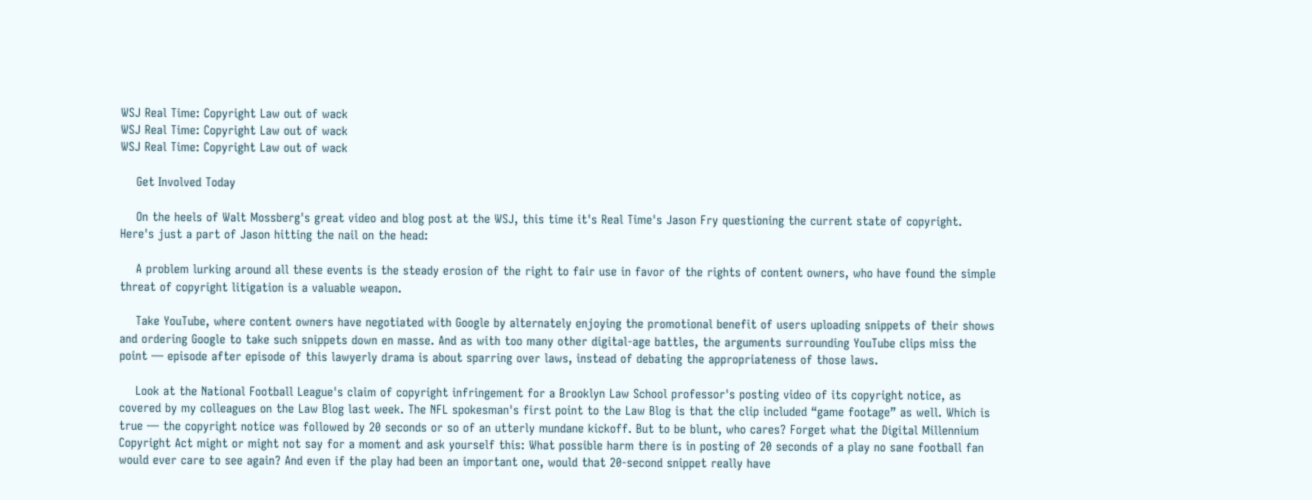WSJ Real Time: Copyright Law out of wack
WSJ Real Time: Copyright Law out of wack
WSJ Real Time: Copyright Law out of wack

    Get Involved Today

    On the heels of Walt Mossberg's great video and blog post at the WSJ, this time it's Real Time's Jason Fry questioning the current state of copyright. Here's just a part of Jason hitting the nail on the head:

    A problem lurking around all these events is the steady erosion of the right to fair use in favor of the rights of content owners, who have found the simple threat of copyright litigation is a valuable weapon.

    Take YouTube, where content owners have negotiated with Google by alternately enjoying the promotional benefit of users uploading snippets of their shows and ordering Google to take such snippets down en masse. And as with too many other digital-age battles, the arguments surrounding YouTube clips miss the point — episode after episode of this lawyerly drama is about sparring over laws, instead of debating the appropriateness of those laws.

    Look at the National Football League's claim of copyright infringement for a Brooklyn Law School professor's posting video of its copyright notice, as covered by my colleagues on the Law Blog last week. The NFL spokesman's first point to the Law Blog is that the clip included “game footage” as well. Which is true — the copyright notice was followed by 20 seconds or so of an utterly mundane kickoff. But to be blunt, who cares? Forget what the Digital Millennium Copyright Act might or might not say for a moment and ask yourself this: What possible harm there is in posting of 20 seconds of a play no sane football fan would ever care to see again? And even if the play had been an important one, would that 20-second snippet really have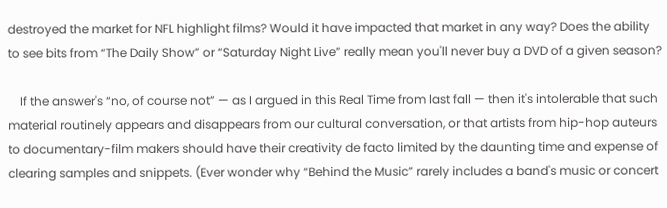destroyed the market for NFL highlight films? Would it have impacted that market in any way? Does the ability to see bits from “The Daily Show” or “Saturday Night Live” really mean you'll never buy a DVD of a given season?

    If the answer's “no, of course not” — as I argued in this Real Time from last fall — then it's intolerable that such material routinely appears and disappears from our cultural conversation, or that artists from hip-hop auteurs to documentary-film makers should have their creativity de facto limited by the daunting time and expense of clearing samples and snippets. (Ever wonder why “Behind the Music” rarely includes a band's music or concert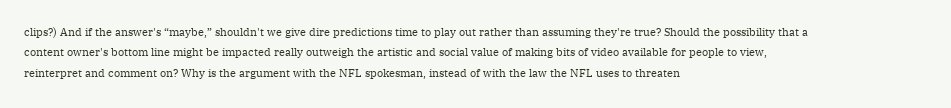clips?) And if the answer's “maybe,” shouldn't we give dire predictions time to play out rather than assuming they're true? Should the possibility that a content owner's bottom line might be impacted really outweigh the artistic and social value of making bits of video available for people to view, reinterpret and comment on? Why is the argument with the NFL spokesman, instead of with the law the NFL uses to threaten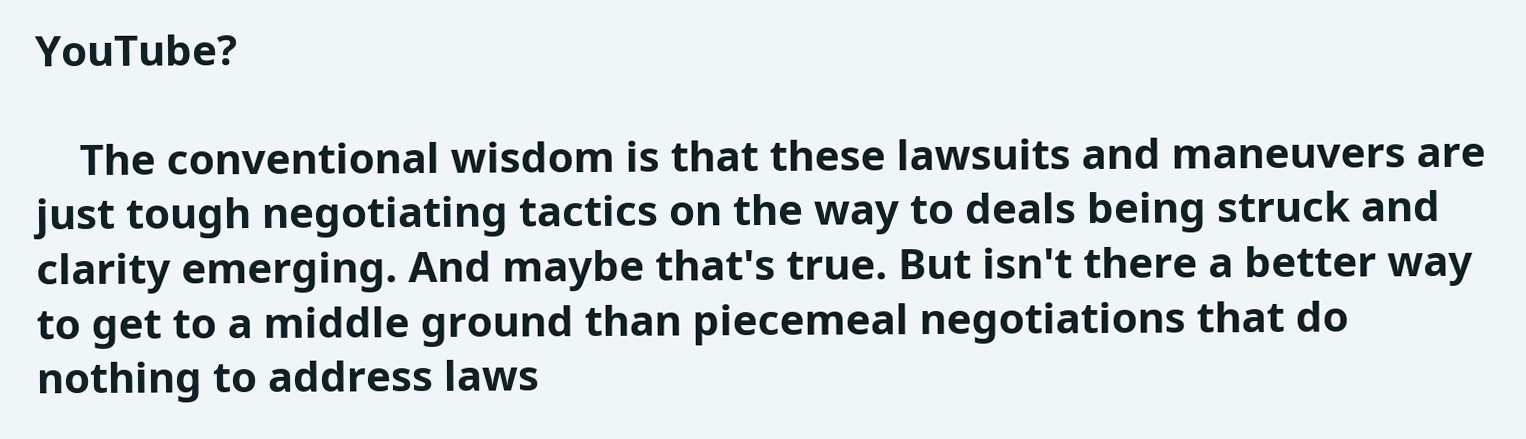YouTube?

    The conventional wisdom is that these lawsuits and maneuvers are just tough negotiating tactics on the way to deals being struck and clarity emerging. And maybe that's true. But isn't there a better way to get to a middle ground than piecemeal negotiations that do nothing to address laws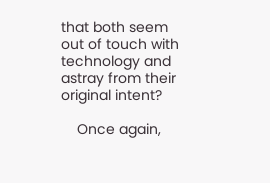that both seem out of touch with technology and astray from their original intent?

    Once again,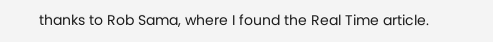thanks to Rob Sama, where I found the Real Time article.